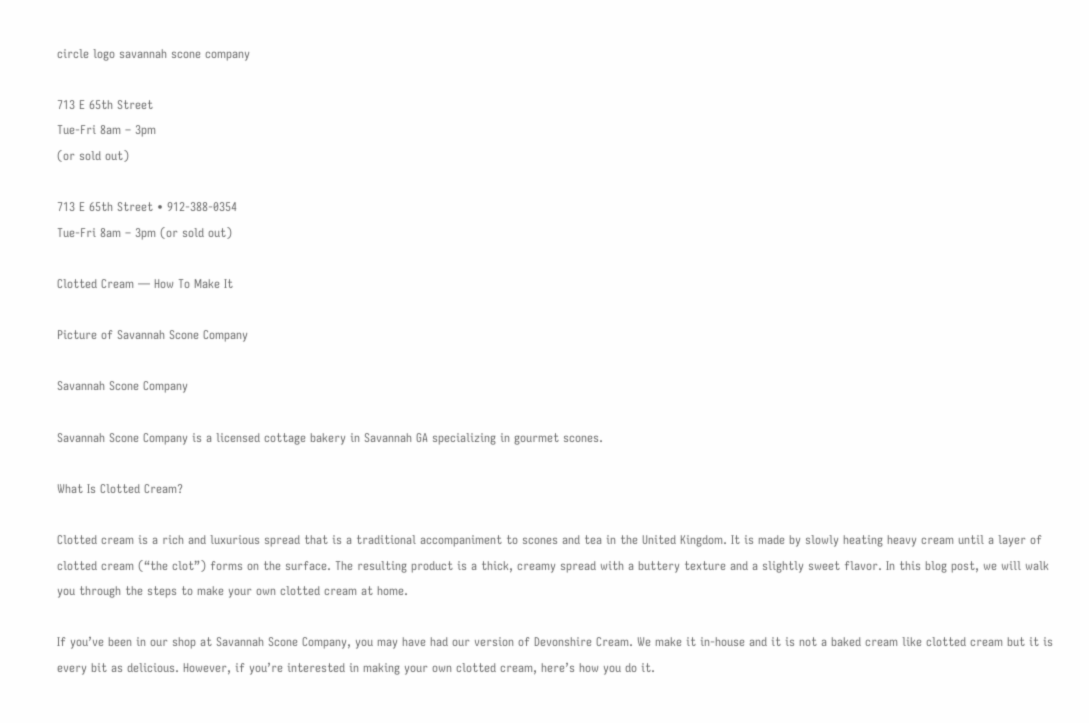circle logo savannah scone company

713 E 65th Street
Tue-Fri 8am – 3pm
(or sold out)

713 E 65th Street • 912-388-0354
Tue-Fri 8am – 3pm (or sold out)

Clotted Cream — How To Make It

Picture of Savannah Scone Company

Savannah Scone Company

Savannah Scone Company is a licensed cottage bakery in Savannah GA specializing in gourmet scones.

What Is Clotted Cream?

Clotted cream is a rich and luxurious spread that is a traditional accompaniment to scones and tea in the United Kingdom. It is made by slowly heating heavy cream until a layer of clotted cream (“the clot”) forms on the surface. The resulting product is a thick, creamy spread with a buttery texture and a slightly sweet flavor. In this blog post, we will walk you through the steps to make your own clotted cream at home.

If you’ve been in our shop at Savannah Scone Company, you may have had our version of Devonshire Cream. We make it in-house and it is not a baked cream like clotted cream but it is every bit as delicious. However, if you’re interested in making your own clotted cream, here’s how you do it.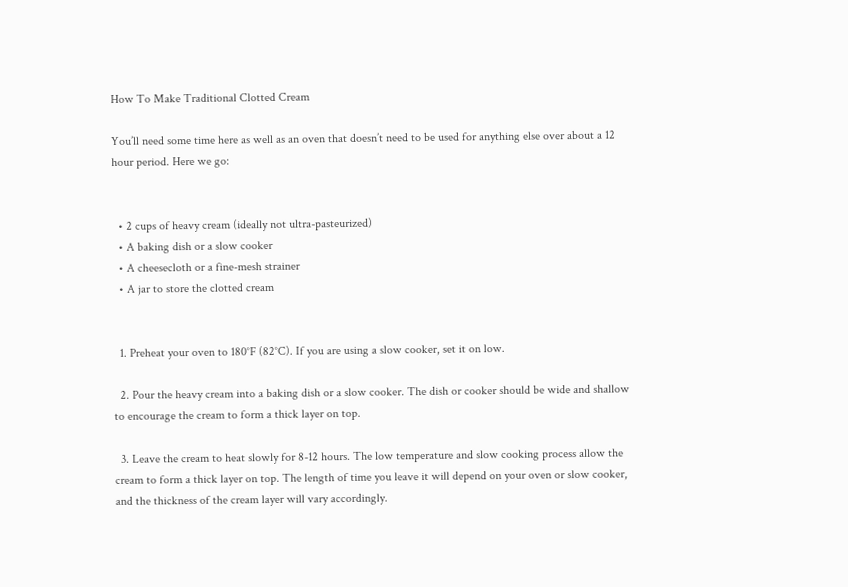How To Make Traditional Clotted Cream

You’ll need some time here as well as an oven that doesn’t need to be used for anything else over about a 12 hour period. Here we go:


  • 2 cups of heavy cream (ideally not ultra-pasteurized)
  • A baking dish or a slow cooker
  • A cheesecloth or a fine-mesh strainer
  • A jar to store the clotted cream


  1. Preheat your oven to 180°F (82°C). If you are using a slow cooker, set it on low.

  2. Pour the heavy cream into a baking dish or a slow cooker. The dish or cooker should be wide and shallow to encourage the cream to form a thick layer on top.

  3. Leave the cream to heat slowly for 8-12 hours. The low temperature and slow cooking process allow the cream to form a thick layer on top. The length of time you leave it will depend on your oven or slow cooker, and the thickness of the cream layer will vary accordingly.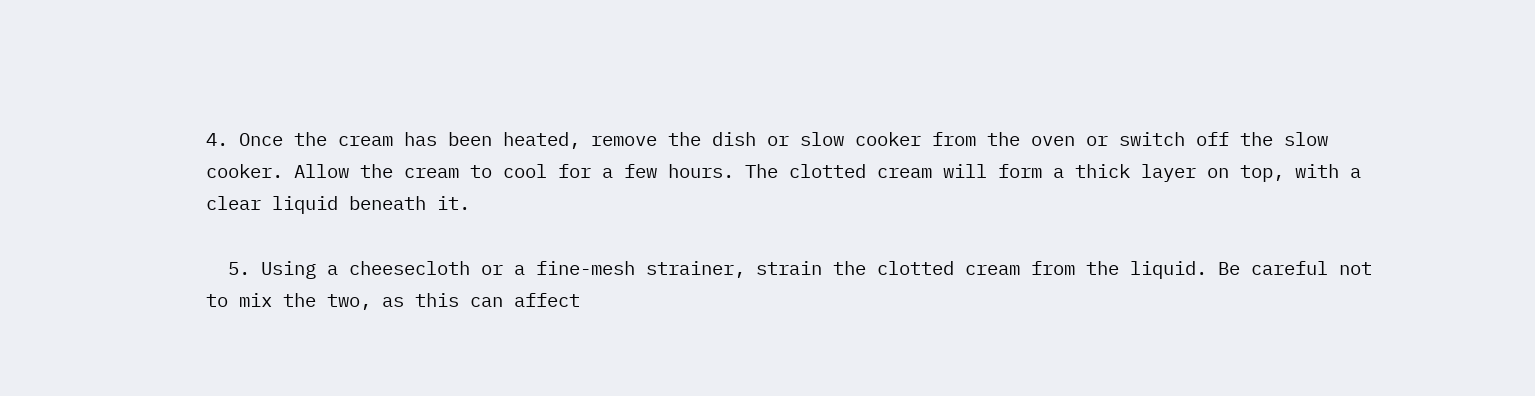4. Once the cream has been heated, remove the dish or slow cooker from the oven or switch off the slow cooker. Allow the cream to cool for a few hours. The clotted cream will form a thick layer on top, with a clear liquid beneath it.

  5. Using a cheesecloth or a fine-mesh strainer, strain the clotted cream from the liquid. Be careful not to mix the two, as this can affect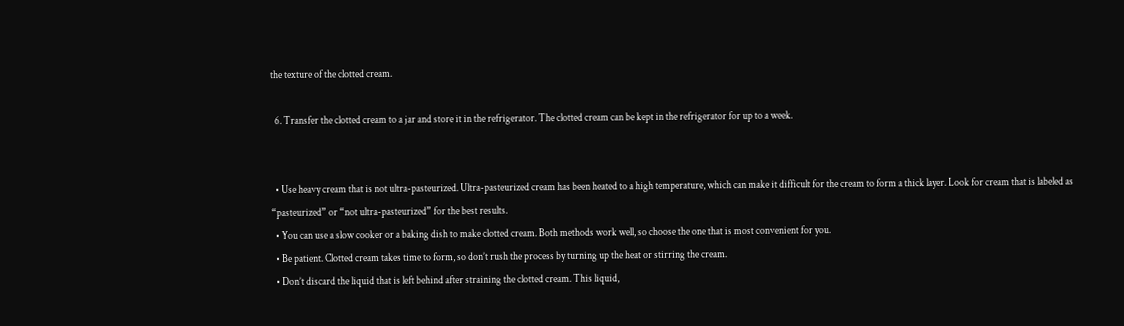the texture of the clotted cream.

  6. Transfer the clotted cream to a jar and store it in the refrigerator. The clotted cream can be kept in the refrigerator for up to a week.


  • Use heavy cream that is not ultra-pasteurized. Ultra-pasteurized cream has been heated to a high temperature, which can make it difficult for the cream to form a thick layer. Look for cream that is labeled as “pasteurized” or “not ultra-pasteurized” for the best results.
  • You can use a slow cooker or a baking dish to make clotted cream. Both methods work well, so choose the one that is most convenient for you.
  • Be patient. Clotted cream takes time to form, so don’t rush the process by turning up the heat or stirring the cream.
  • Don’t discard the liquid that is left behind after straining the clotted cream. This liquid,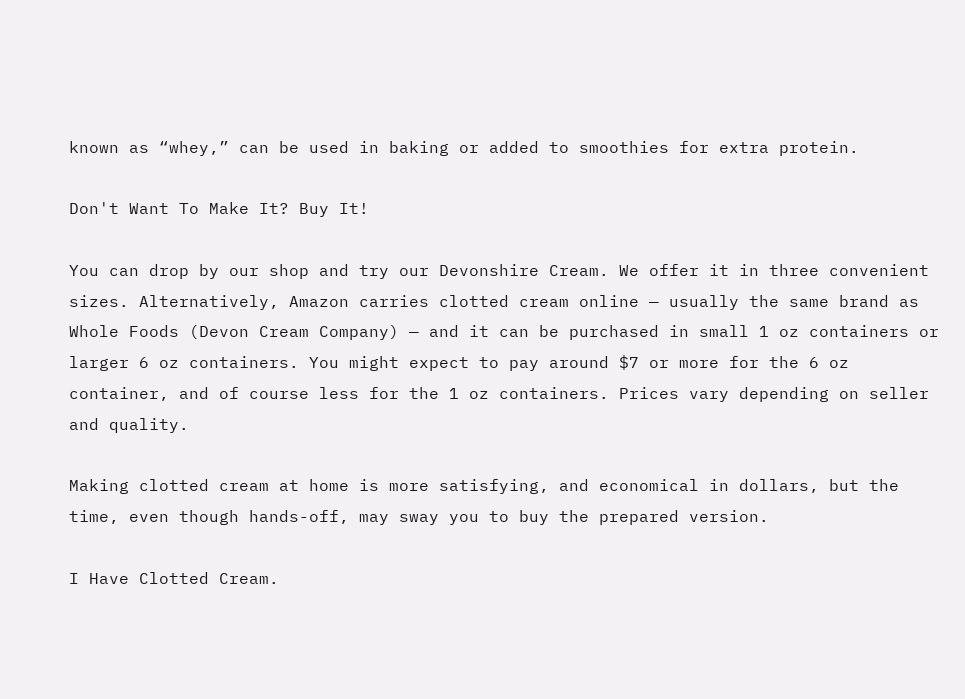known as “whey,” can be used in baking or added to smoothies for extra protein.

Don't Want To Make It? Buy It!

You can drop by our shop and try our Devonshire Cream. We offer it in three convenient sizes. Alternatively, Amazon carries clotted cream online — usually the same brand as Whole Foods (Devon Cream Company) — and it can be purchased in small 1 oz containers or larger 6 oz containers. You might expect to pay around $7 or more for the 6 oz container, and of course less for the 1 oz containers. Prices vary depending on seller and quality.

Making clotted cream at home is more satisfying, and economical in dollars, but the time, even though hands-off, may sway you to buy the prepared version.

I Have Clotted Cream.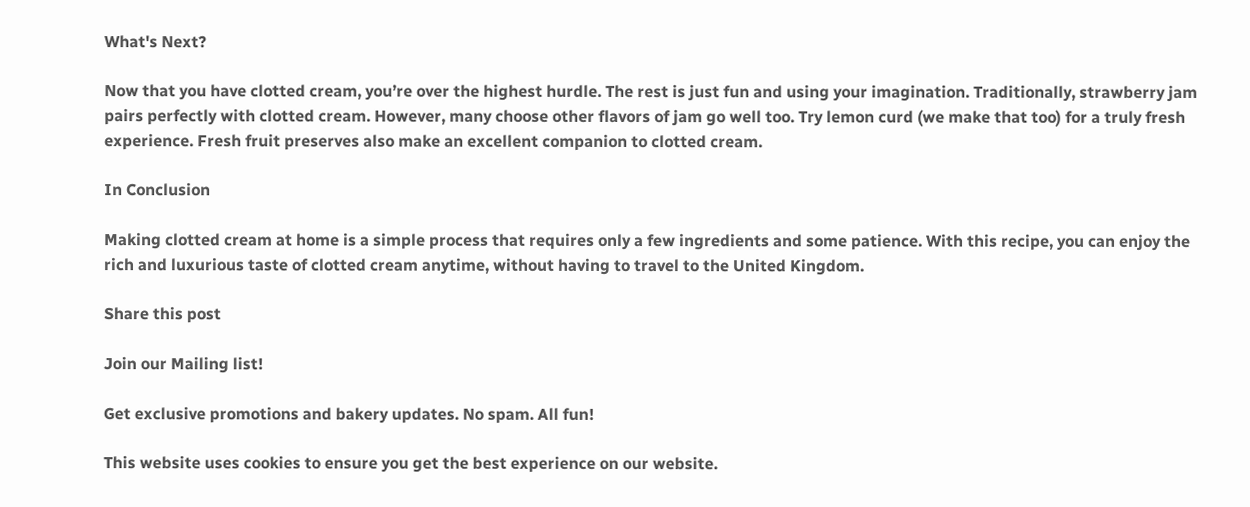What's Next?

Now that you have clotted cream, you’re over the highest hurdle. The rest is just fun and using your imagination. Traditionally, strawberry jam pairs perfectly with clotted cream. However, many choose other flavors of jam go well too. Try lemon curd (we make that too) for a truly fresh experience. Fresh fruit preserves also make an excellent companion to clotted cream.

In Conclusion

Making clotted cream at home is a simple process that requires only a few ingredients and some patience. With this recipe, you can enjoy the rich and luxurious taste of clotted cream anytime, without having to travel to the United Kingdom.

Share this post

Join our Mailing list!

Get exclusive promotions and bakery updates. No spam. All fun!

This website uses cookies to ensure you get the best experience on our website.